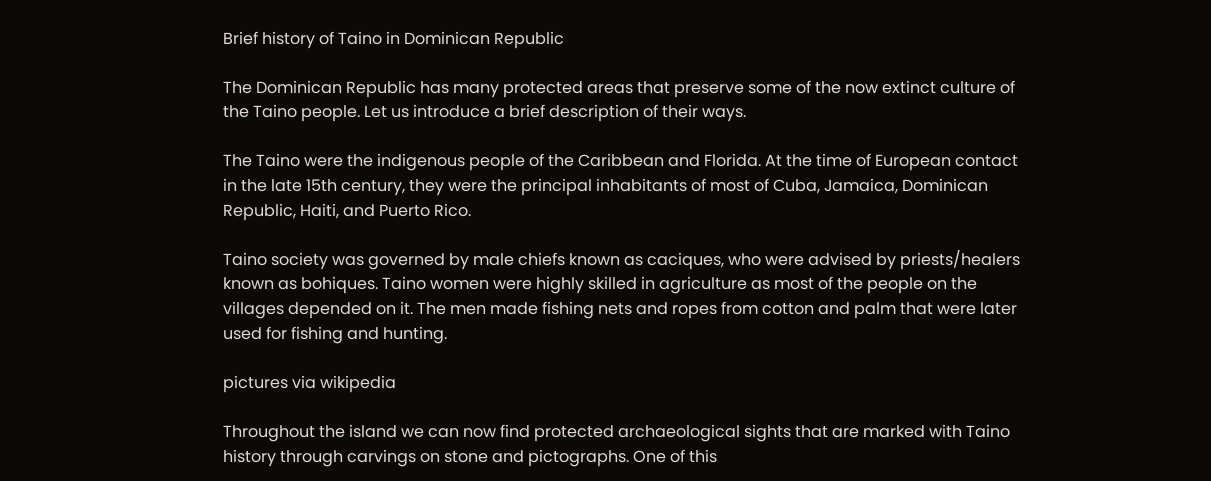Brief history of Taino in Dominican Republic

The Dominican Republic has many protected areas that preserve some of the now extinct culture of the Taino people. Let us introduce a brief description of their ways.

The Taino were the indigenous people of the Caribbean and Florida. At the time of European contact in the late 15th century, they were the principal inhabitants of most of Cuba, Jamaica, Dominican Republic, Haiti, and Puerto Rico.

Taino society was governed by male chiefs known as caciques, who were advised by priests/healers known as bohiques. Taino women were highly skilled in agriculture as most of the people on the villages depended on it. The men made fishing nets and ropes from cotton and palm that were later used for fishing and hunting.

pictures via wikipedia

Throughout the island we can now find protected archaeological sights that are marked with Taino history through carvings on stone and pictographs. One of this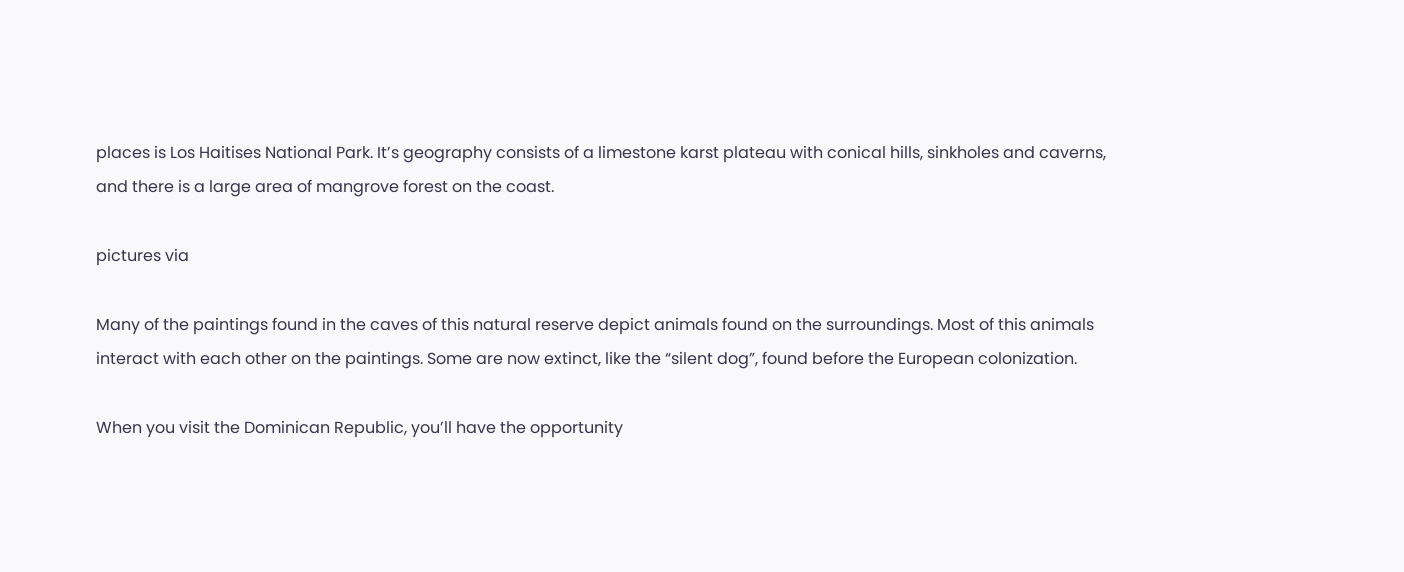places is Los Haitises National Park. It’s geography consists of a limestone karst plateau with conical hills, sinkholes and caverns, and there is a large area of mangrove forest on the coast.

pictures via

Many of the paintings found in the caves of this natural reserve depict animals found on the surroundings. Most of this animals interact with each other on the paintings. Some are now extinct, like the “silent dog”, found before the European colonization.

When you visit the Dominican Republic, you’ll have the opportunity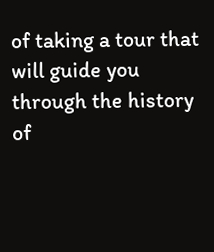of taking a tour that will guide you through the history of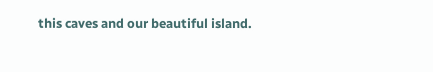this caves and our beautiful island.